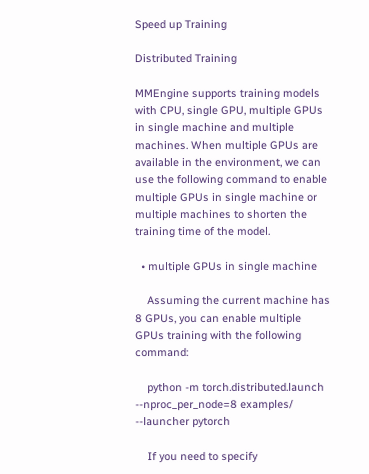Speed up Training

Distributed Training

MMEngine supports training models with CPU, single GPU, multiple GPUs in single machine and multiple machines. When multiple GPUs are available in the environment, we can use the following command to enable multiple GPUs in single machine or multiple machines to shorten the training time of the model.

  • multiple GPUs in single machine

    Assuming the current machine has 8 GPUs, you can enable multiple GPUs training with the following command:

    python -m torch.distributed.launch --nproc_per_node=8 examples/ --launcher pytorch

    If you need to specify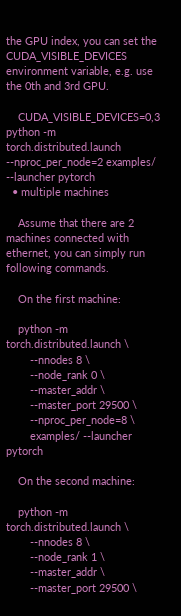the GPU index, you can set the CUDA_VISIBLE_DEVICES environment variable, e.g. use the 0th and 3rd GPU.

    CUDA_VISIBLE_DEVICES=0,3 python -m torch.distributed.launch --nproc_per_node=2 examples/ --launcher pytorch
  • multiple machines

    Assume that there are 2 machines connected with ethernet, you can simply run following commands.

    On the first machine:

    python -m torch.distributed.launch \
        --nnodes 8 \
        --node_rank 0 \
        --master_addr \
        --master_port 29500 \
        --nproc_per_node=8 \
        examples/ --launcher pytorch

    On the second machine:

    python -m torch.distributed.launch \
        --nnodes 8 \
        --node_rank 1 \
        --master_addr \
        --master_port 29500 \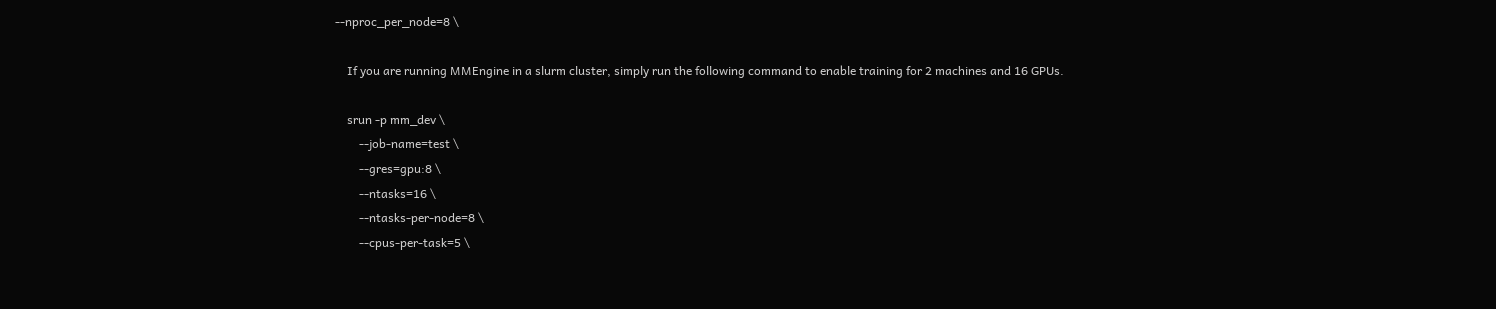--nproc_per_node=8 \

    If you are running MMEngine in a slurm cluster, simply run the following command to enable training for 2 machines and 16 GPUs.

    srun -p mm_dev \
        --job-name=test \
        --gres=gpu:8 \
        --ntasks=16 \
        --ntasks-per-node=8 \
        --cpus-per-task=5 \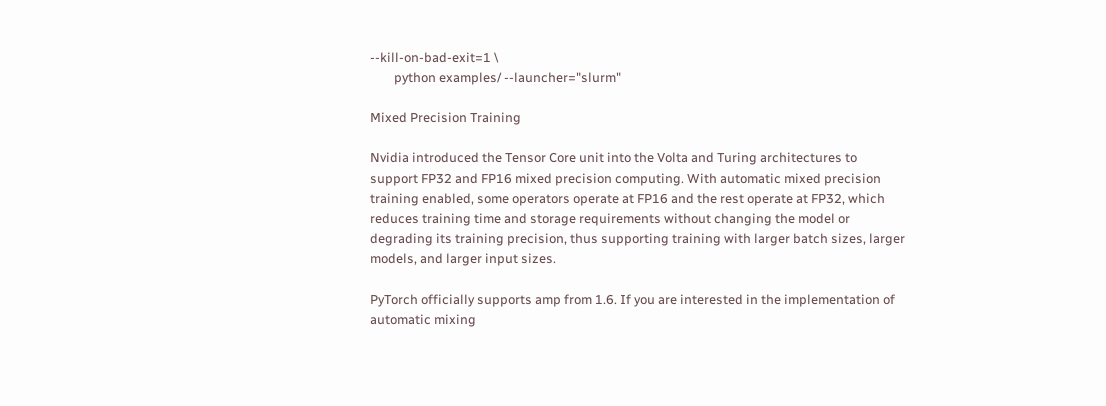--kill-on-bad-exit=1 \
        python examples/ --launcher="slurm"

Mixed Precision Training

Nvidia introduced the Tensor Core unit into the Volta and Turing architectures to support FP32 and FP16 mixed precision computing. With automatic mixed precision training enabled, some operators operate at FP16 and the rest operate at FP32, which reduces training time and storage requirements without changing the model or degrading its training precision, thus supporting training with larger batch sizes, larger models, and larger input sizes.

PyTorch officially supports amp from 1.6. If you are interested in the implementation of automatic mixing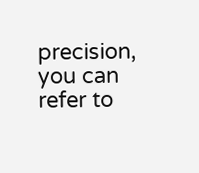precision, you can refer to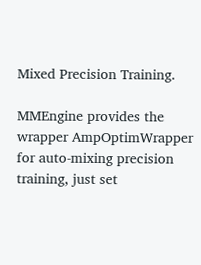Mixed Precision Training.

MMEngine provides the wrapper AmpOptimWrapper for auto-mixing precision training, just set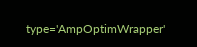type='AmpOptimWrapper'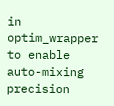in optim_wrapper to enable auto-mixing precision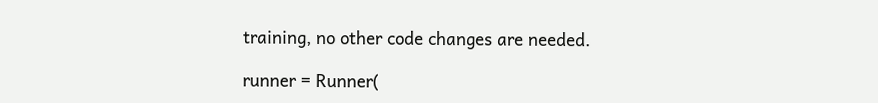training, no other code changes are needed.

runner = Runner(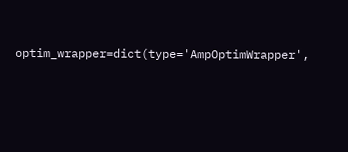optim_wrapper=dict(type='AmpOptimWrapper',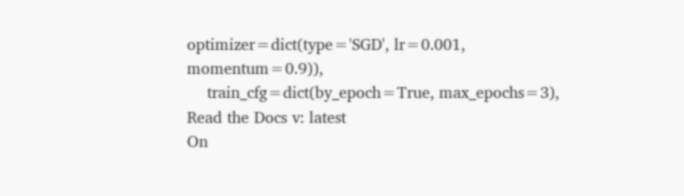optimizer=dict(type='SGD', lr=0.001, momentum=0.9)),
    train_cfg=dict(by_epoch=True, max_epochs=3),
Read the Docs v: latest
On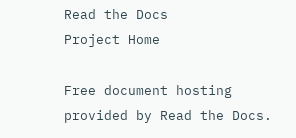Read the Docs
Project Home

Free document hosting provided by Read the Docs.